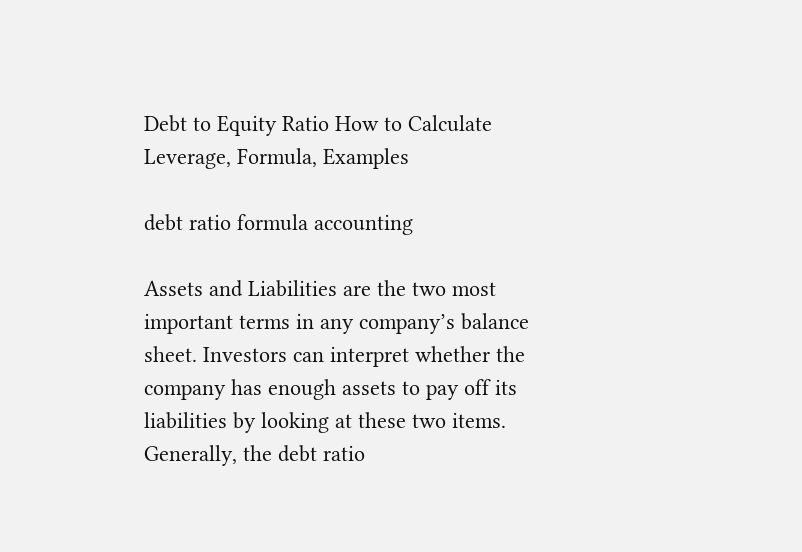Debt to Equity Ratio How to Calculate Leverage, Formula, Examples

debt ratio formula accounting

Assets and Liabilities are the two most important terms in any company’s balance sheet. Investors can interpret whether the company has enough assets to pay off its liabilities by looking at these two items. Generally, the debt ratio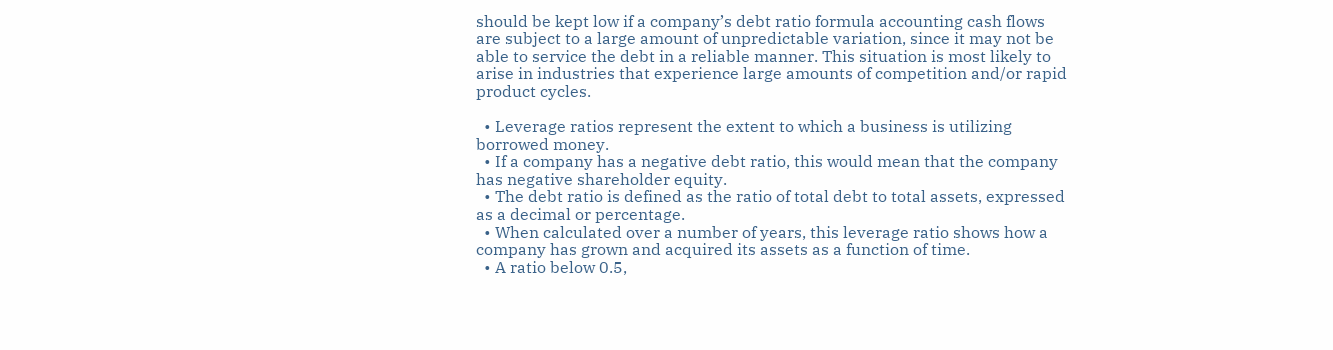should be kept low if a company’s debt ratio formula accounting cash flows are subject to a large amount of unpredictable variation, since it may not be able to service the debt in a reliable manner. This situation is most likely to arise in industries that experience large amounts of competition and/or rapid product cycles.

  • Leverage ratios represent the extent to which a business is utilizing borrowed money.
  • If a company has a negative debt ratio, this would mean that the company has negative shareholder equity.
  • The debt ratio is defined as the ratio of total debt to total assets, expressed as a decimal or percentage.
  • When calculated over a number of years, this leverage ratio shows how a company has grown and acquired its assets as a function of time.
  • A ratio below 0.5,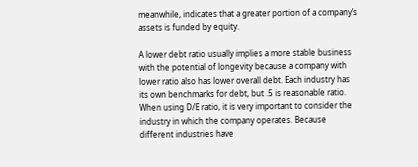meanwhile, indicates that a greater portion of a company’s assets is funded by equity.

A lower debt ratio usually implies a more stable business with the potential of longevity because a company with lower ratio also has lower overall debt. Each industry has its own benchmarks for debt, but .5 is reasonable ratio. When using D/E ratio, it is very important to consider the industry in which the company operates. Because different industries have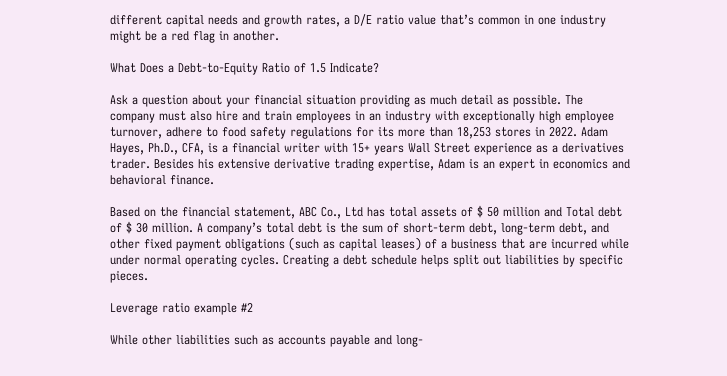different capital needs and growth rates, a D/E ratio value that’s common in one industry might be a red flag in another.

What Does a Debt-to-Equity Ratio of 1.5 Indicate?

Ask a question about your financial situation providing as much detail as possible. The company must also hire and train employees in an industry with exceptionally high employee turnover, adhere to food safety regulations for its more than 18,253 stores in 2022. Adam Hayes, Ph.D., CFA, is a financial writer with 15+ years Wall Street experience as a derivatives trader. Besides his extensive derivative trading expertise, Adam is an expert in economics and behavioral finance.

Based on the financial statement, ABC Co., Ltd has total assets of $ 50 million and Total debt of $ 30 million. A company’s total debt is the sum of short-term debt, long-term debt, and other fixed payment obligations (such as capital leases) of a business that are incurred while under normal operating cycles. Creating a debt schedule helps split out liabilities by specific pieces.

Leverage ratio example #2

While other liabilities such as accounts payable and long-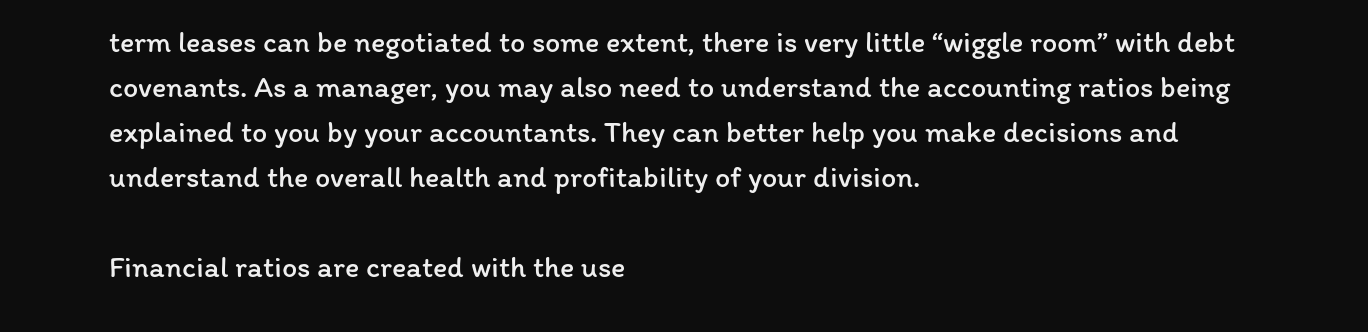term leases can be negotiated to some extent, there is very little “wiggle room” with debt covenants. As a manager, you may also need to understand the accounting ratios being explained to you by your accountants. They can better help you make decisions and understand the overall health and profitability of your division.

Financial ratios are created with the use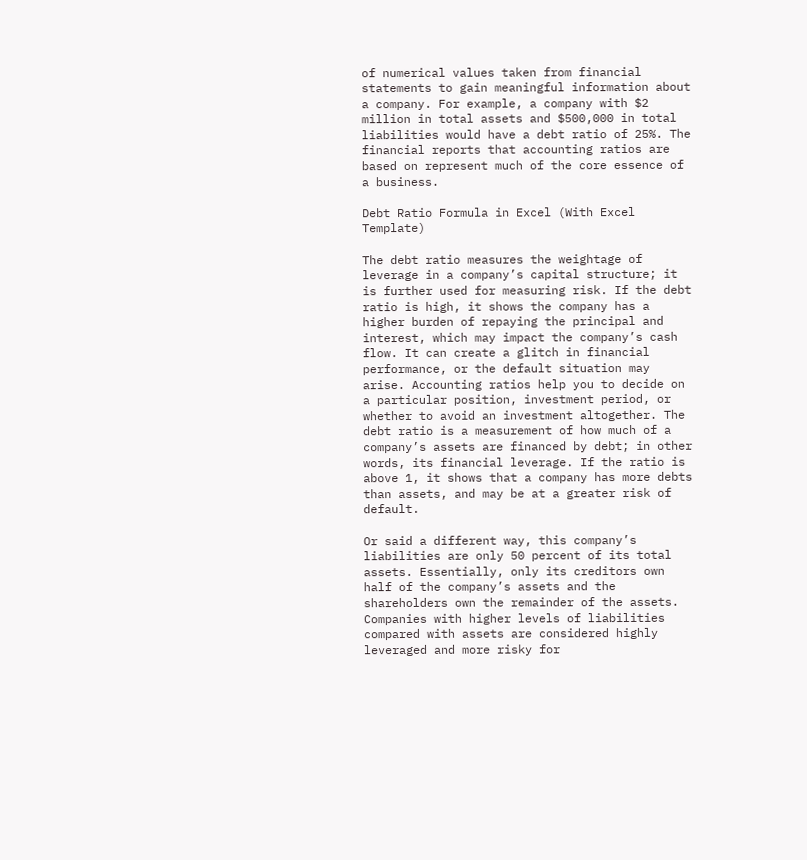of numerical values taken from financial statements to gain meaningful information about a company. For example, a company with $2 million in total assets and $500,000 in total liabilities would have a debt ratio of 25%. The financial reports that accounting ratios are based on represent much of the core essence of a business.

Debt Ratio Formula in Excel (With Excel Template)

The debt ratio measures the weightage of leverage in a company’s capital structure; it is further used for measuring risk. If the debt ratio is high, it shows the company has a higher burden of repaying the principal and interest, which may impact the company’s cash flow. It can create a glitch in financial performance, or the default situation may arise. Accounting ratios help you to decide on a particular position, investment period, or whether to avoid an investment altogether. The debt ratio is a measurement of how much of a company’s assets are financed by debt; in other words, its financial leverage. If the ratio is above 1, it shows that a company has more debts than assets, and may be at a greater risk of default.

Or said a different way, this company’s liabilities are only 50 percent of its total assets. Essentially, only its creditors own half of the company’s assets and the shareholders own the remainder of the assets. Companies with higher levels of liabilities compared with assets are considered highly leveraged and more risky for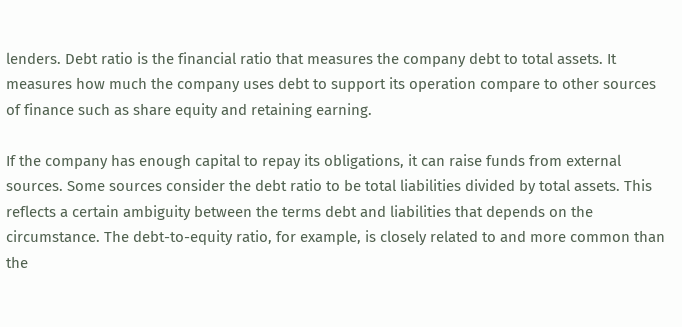lenders. Debt ratio is the financial ratio that measures the company debt to total assets. It measures how much the company uses debt to support its operation compare to other sources of finance such as share equity and retaining earning.

If the company has enough capital to repay its obligations, it can raise funds from external sources. Some sources consider the debt ratio to be total liabilities divided by total assets. This reflects a certain ambiguity between the terms debt and liabilities that depends on the circumstance. The debt-to-equity ratio, for example, is closely related to and more common than the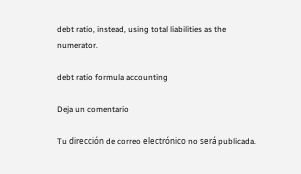debt ratio, instead, using total liabilities as the numerator.

debt ratio formula accounting

Deja un comentario

Tu dirección de correo electrónico no será publicada.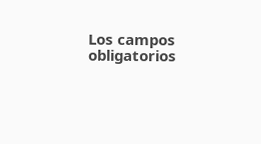Los campos obligatorios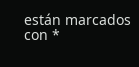están marcados con *